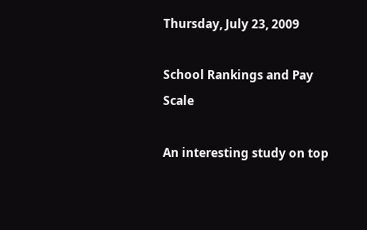Thursday, July 23, 2009

School Rankings and Pay Scale

An interesting study on top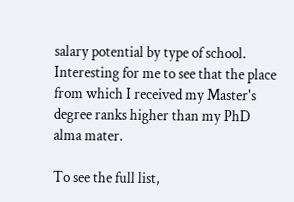salary potential by type of school.
Interesting for me to see that the place from which I received my Master's degree ranks higher than my PhD alma mater.

To see the full list,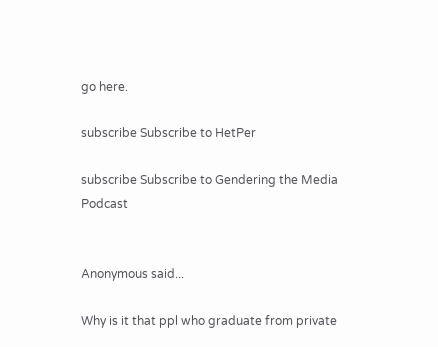go here.

subscribe Subscribe to HetPer

subscribe Subscribe to Gendering the Media Podcast


Anonymous said...

Why is it that ppl who graduate from private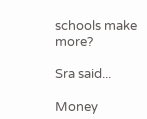schools make more?

Sra said...

Money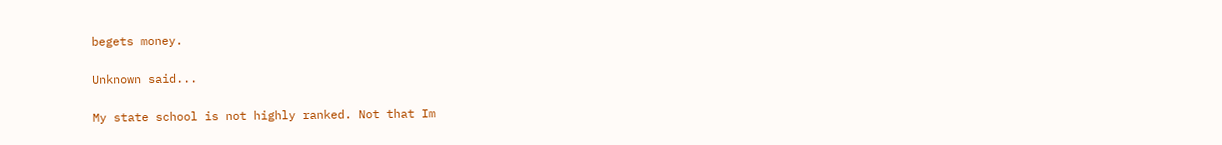begets money.

Unknown said...

My state school is not highly ranked. Not that Im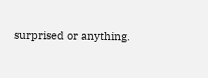surprised or anything.